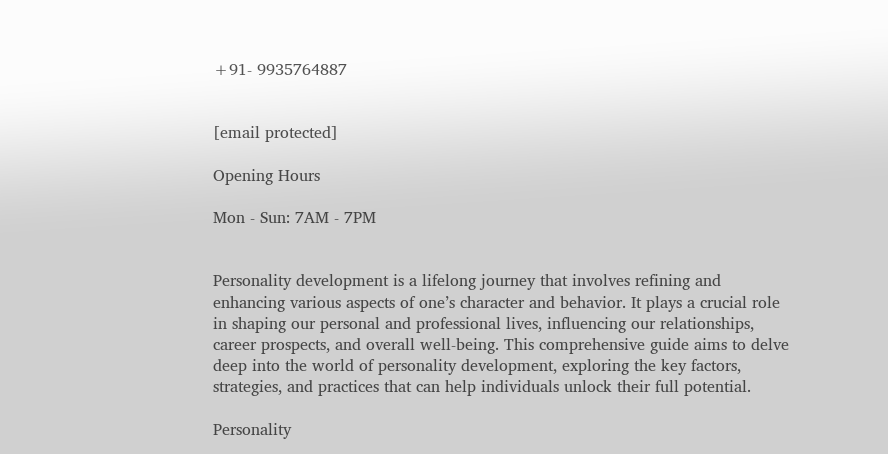+91- 9935764887


[email protected]

Opening Hours

Mon - Sun: 7AM - 7PM


Personality development is a lifelong journey that involves refining and enhancing various aspects of one’s character and behavior. It plays a crucial role in shaping our personal and professional lives, influencing our relationships, career prospects, and overall well-being. This comprehensive guide aims to delve deep into the world of personality development, exploring the key factors, strategies, and practices that can help individuals unlock their full potential.

Personality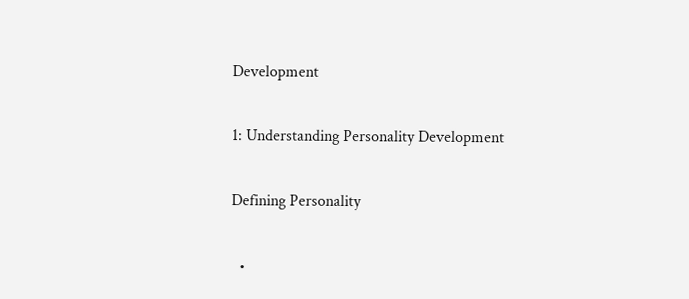Development

1: Understanding Personality Development

Defining Personality

  •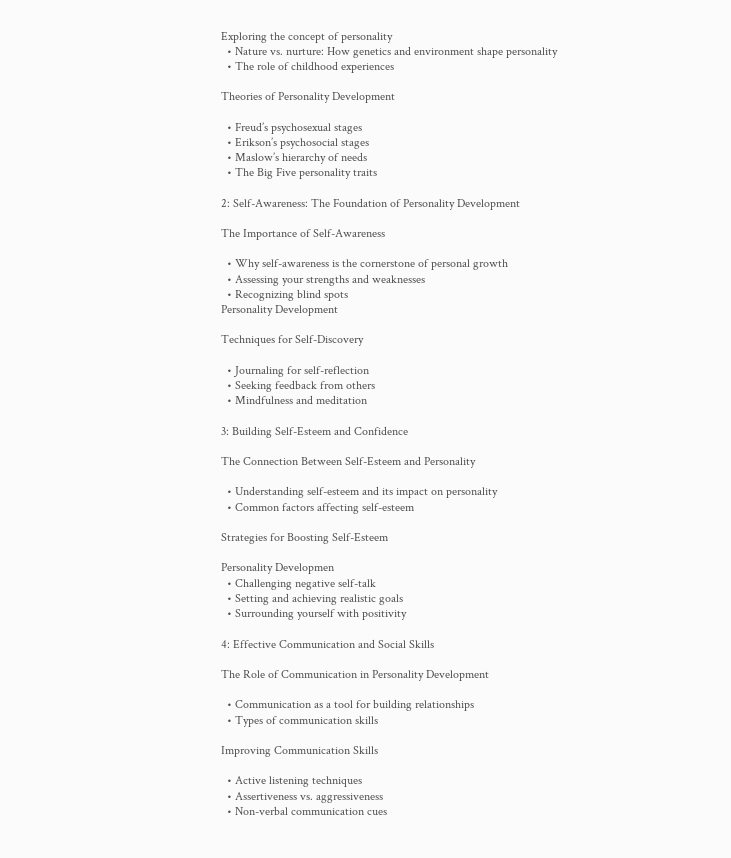Exploring the concept of personality
  • Nature vs. nurture: How genetics and environment shape personality
  • The role of childhood experiences

Theories of Personality Development

  • Freud’s psychosexual stages
  • Erikson’s psychosocial stages
  • Maslow’s hierarchy of needs
  • The Big Five personality traits

2: Self-Awareness: The Foundation of Personality Development

The Importance of Self-Awareness

  • Why self-awareness is the cornerstone of personal growth
  • Assessing your strengths and weaknesses
  • Recognizing blind spots
Personality Development

Techniques for Self-Discovery

  • Journaling for self-reflection
  • Seeking feedback from others
  • Mindfulness and meditation

3: Building Self-Esteem and Confidence

The Connection Between Self-Esteem and Personality

  • Understanding self-esteem and its impact on personality
  • Common factors affecting self-esteem

Strategies for Boosting Self-Esteem

Personality Developmen
  • Challenging negative self-talk
  • Setting and achieving realistic goals
  • Surrounding yourself with positivity

4: Effective Communication and Social Skills

The Role of Communication in Personality Development

  • Communication as a tool for building relationships
  • Types of communication skills

Improving Communication Skills

  • Active listening techniques
  • Assertiveness vs. aggressiveness
  • Non-verbal communication cues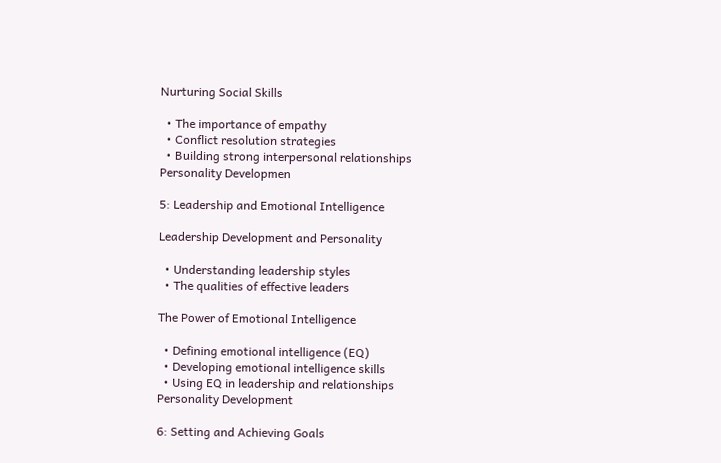Nurturing Social Skills

  • The importance of empathy
  • Conflict resolution strategies
  • Building strong interpersonal relationships
Personality Developmen

5: Leadership and Emotional Intelligence

Leadership Development and Personality

  • Understanding leadership styles
  • The qualities of effective leaders

The Power of Emotional Intelligence

  • Defining emotional intelligence (EQ)
  • Developing emotional intelligence skills
  • Using EQ in leadership and relationships
Personality Development

6: Setting and Achieving Goals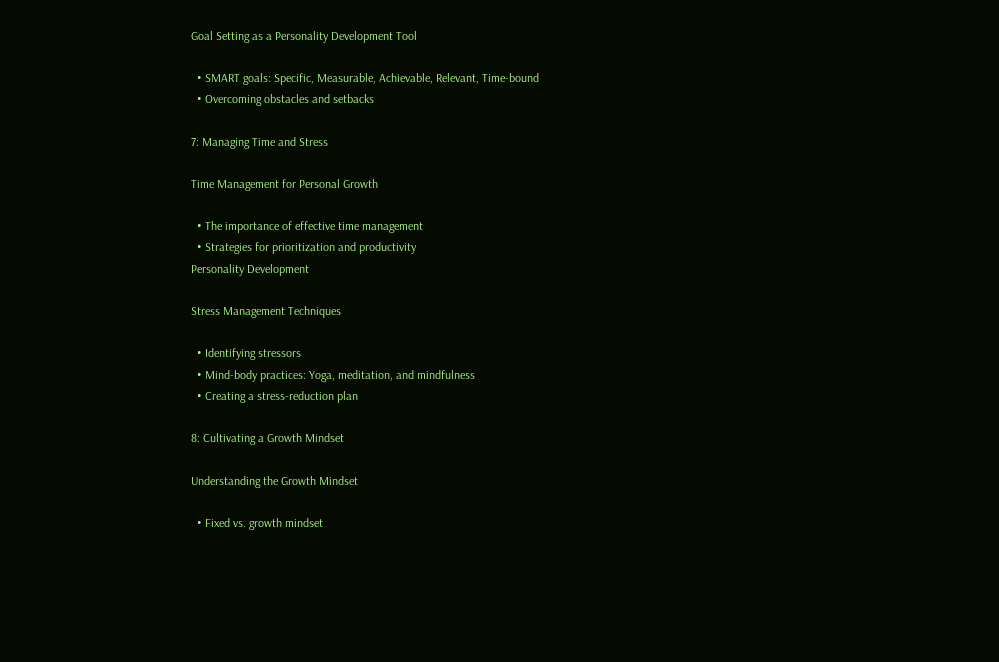Goal Setting as a Personality Development Tool

  • SMART goals: Specific, Measurable, Achievable, Relevant, Time-bound
  • Overcoming obstacles and setbacks

7: Managing Time and Stress

Time Management for Personal Growth

  • The importance of effective time management
  • Strategies for prioritization and productivity
Personality Development

Stress Management Techniques

  • Identifying stressors
  • Mind-body practices: Yoga, meditation, and mindfulness
  • Creating a stress-reduction plan

8: Cultivating a Growth Mindset

Understanding the Growth Mindset

  • Fixed vs. growth mindset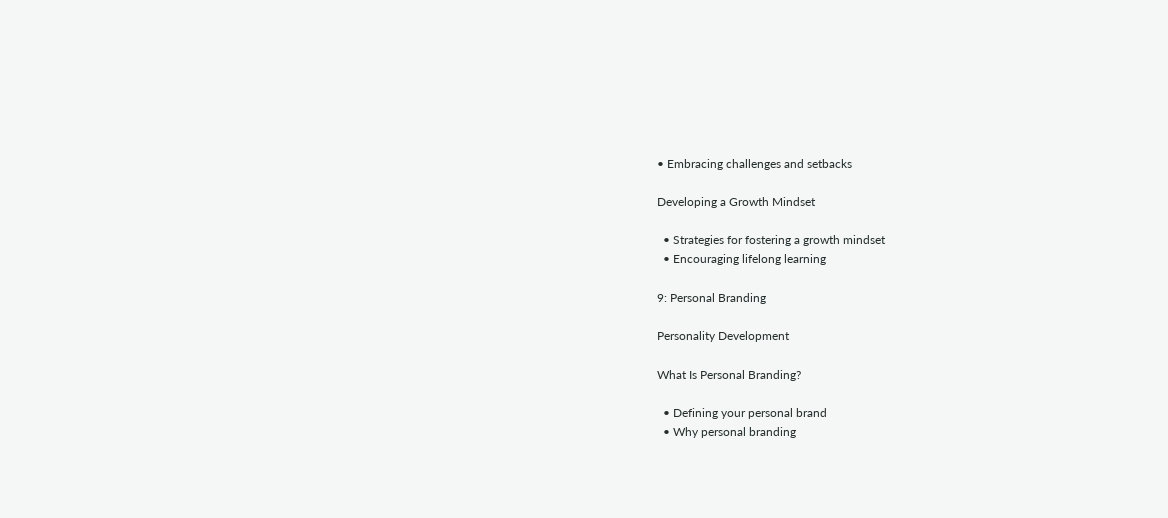• Embracing challenges and setbacks

Developing a Growth Mindset

  • Strategies for fostering a growth mindset
  • Encouraging lifelong learning

9: Personal Branding

Personality Development

What Is Personal Branding?

  • Defining your personal brand
  • Why personal branding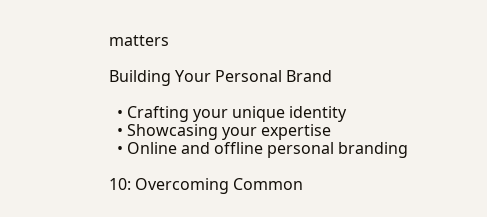matters

Building Your Personal Brand

  • Crafting your unique identity
  • Showcasing your expertise
  • Online and offline personal branding

10: Overcoming Common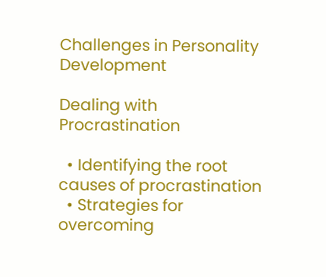Challenges in Personality Development

Dealing with Procrastination

  • Identifying the root causes of procrastination
  • Strategies for overcoming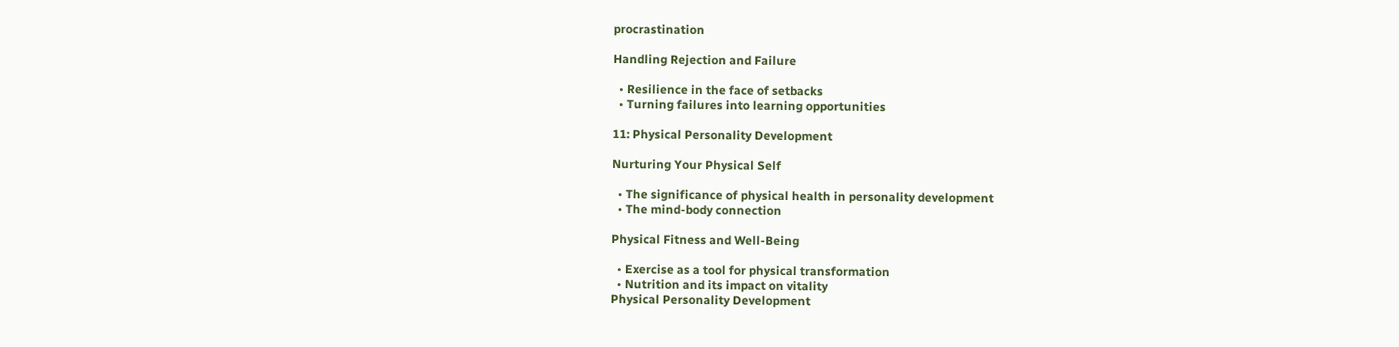procrastination

Handling Rejection and Failure

  • Resilience in the face of setbacks
  • Turning failures into learning opportunities

11: Physical Personality Development

Nurturing Your Physical Self

  • The significance of physical health in personality development
  • The mind-body connection

Physical Fitness and Well-Being

  • Exercise as a tool for physical transformation
  • Nutrition and its impact on vitality
Physical Personality Development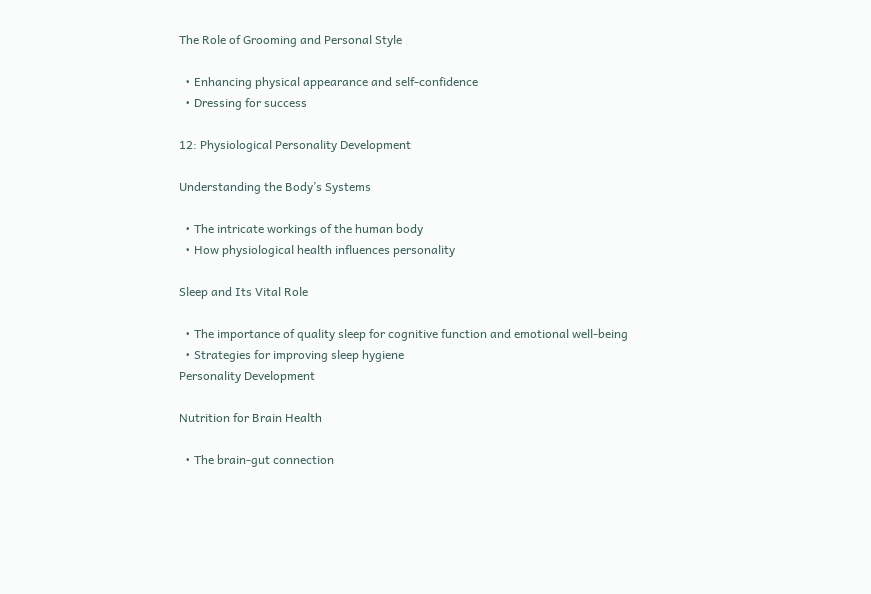The Role of Grooming and Personal Style

  • Enhancing physical appearance and self-confidence
  • Dressing for success

12: Physiological Personality Development

Understanding the Body’s Systems

  • The intricate workings of the human body
  • How physiological health influences personality

Sleep and Its Vital Role

  • The importance of quality sleep for cognitive function and emotional well-being
  • Strategies for improving sleep hygiene
Personality Development

Nutrition for Brain Health

  • The brain-gut connection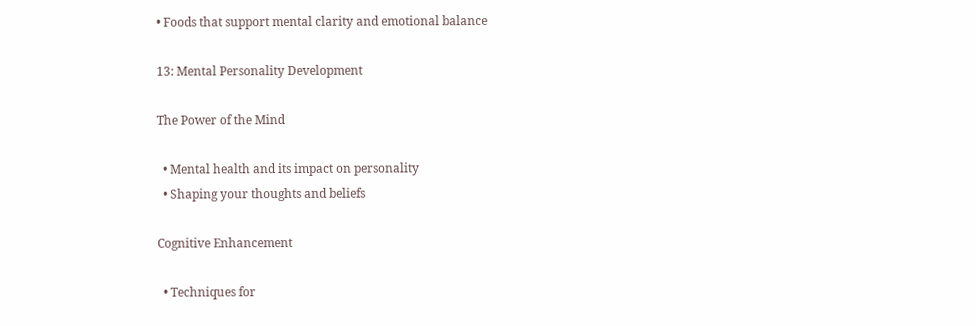• Foods that support mental clarity and emotional balance

13: Mental Personality Development

The Power of the Mind

  • Mental health and its impact on personality
  • Shaping your thoughts and beliefs

Cognitive Enhancement

  • Techniques for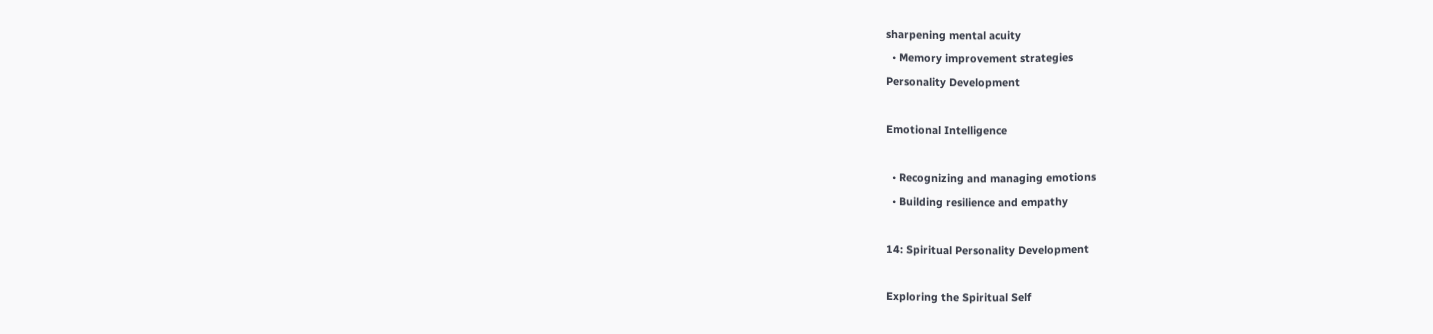sharpening mental acuity
  • Memory improvement strategies
Personality Development

Emotional Intelligence

  • Recognizing and managing emotions
  • Building resilience and empathy

14: Spiritual Personality Development

Exploring the Spiritual Self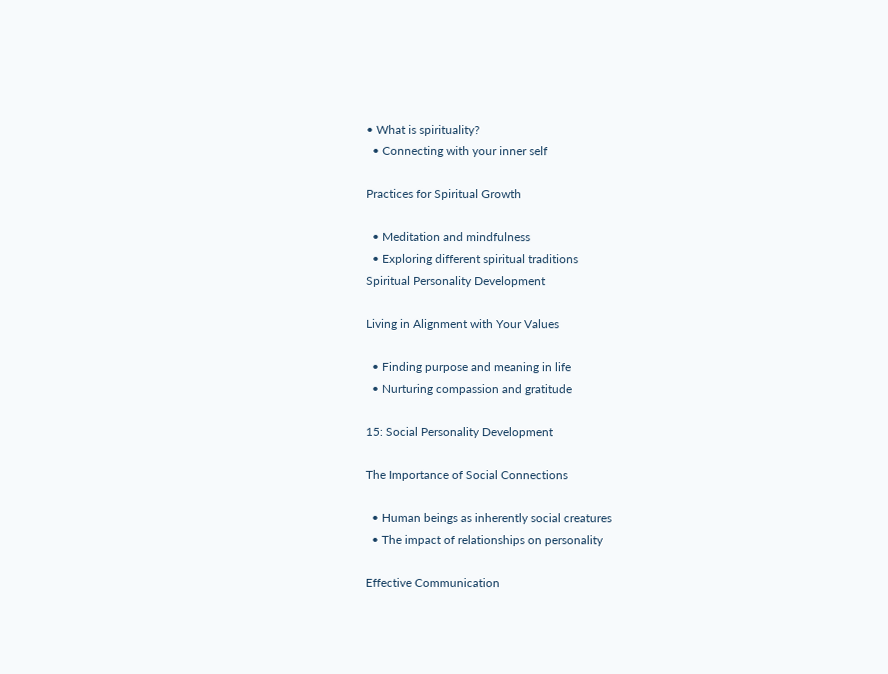• What is spirituality?
  • Connecting with your inner self

Practices for Spiritual Growth

  • Meditation and mindfulness
  • Exploring different spiritual traditions
Spiritual Personality Development

Living in Alignment with Your Values

  • Finding purpose and meaning in life
  • Nurturing compassion and gratitude

15: Social Personality Development

The Importance of Social Connections

  • Human beings as inherently social creatures
  • The impact of relationships on personality

Effective Communication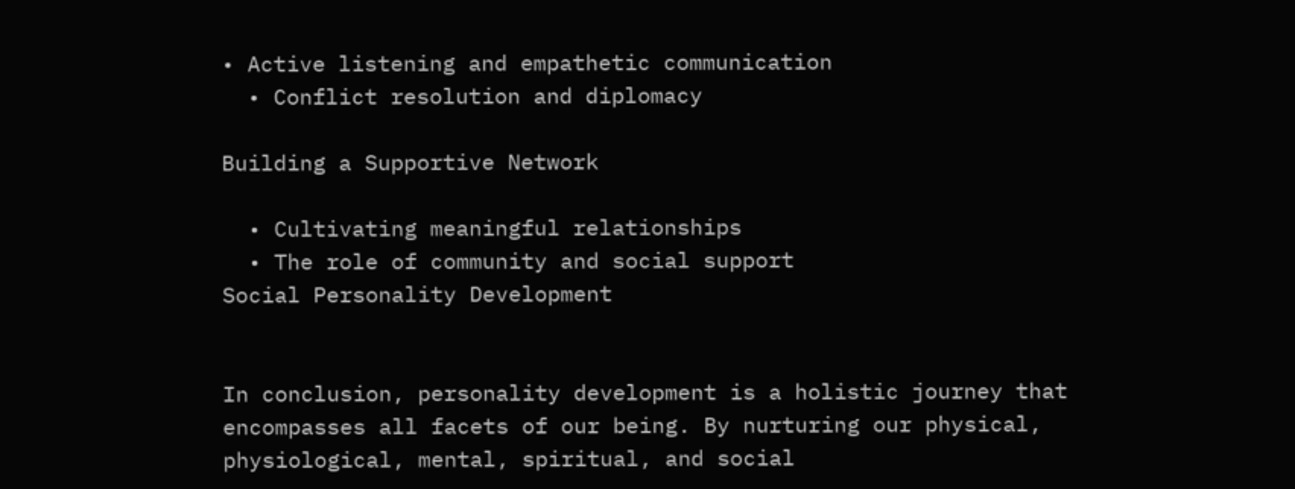• Active listening and empathetic communication
  • Conflict resolution and diplomacy

Building a Supportive Network

  • Cultivating meaningful relationships
  • The role of community and social support
Social Personality Development


In conclusion, personality development is a holistic journey that encompasses all facets of our being. By nurturing our physical, physiological, mental, spiritual, and social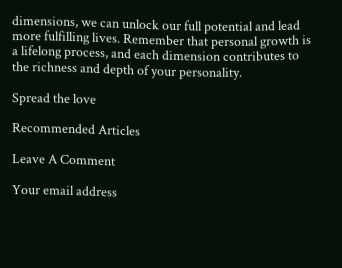dimensions, we can unlock our full potential and lead more fulfilling lives. Remember that personal growth is a lifelong process, and each dimension contributes to the richness and depth of your personality.

Spread the love

Recommended Articles

Leave A Comment

Your email address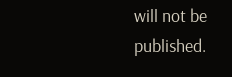will not be published.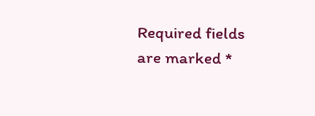Required fields are marked *